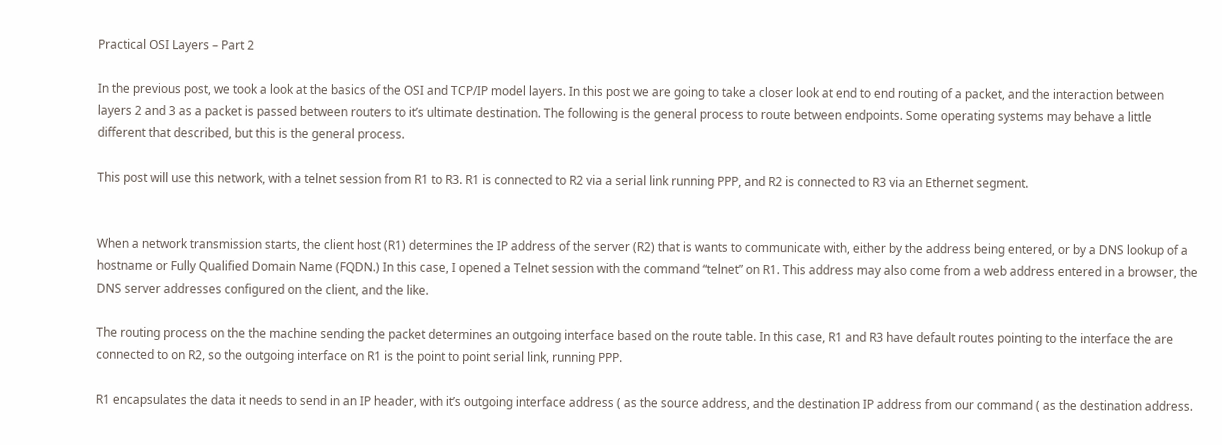Practical OSI Layers – Part 2

In the previous post, we took a look at the basics of the OSI and TCP/IP model layers. In this post we are going to take a closer look at end to end routing of a packet, and the interaction between layers 2 and 3 as a packet is passed between routers to it’s ultimate destination. The following is the general process to route between endpoints. Some operating systems may behave a little different that described, but this is the general process.

This post will use this network, with a telnet session from R1 to R3. R1 is connected to R2 via a serial link running PPP, and R2 is connected to R3 via an Ethernet segment.


When a network transmission starts, the client host (R1) determines the IP address of the server (R2) that is wants to communicate with, either by the address being entered, or by a DNS lookup of a hostname or Fully Qualified Domain Name (FQDN.) In this case, I opened a Telnet session with the command “telnet” on R1. This address may also come from a web address entered in a browser, the DNS server addresses configured on the client, and the like.

The routing process on the the machine sending the packet determines an outgoing interface based on the route table. In this case, R1 and R3 have default routes pointing to the interface the are connected to on R2, so the outgoing interface on R1 is the point to point serial link, running PPP.

R1 encapsulates the data it needs to send in an IP header, with it’s outgoing interface address ( as the source address, and the destination IP address from our command ( as the destination address.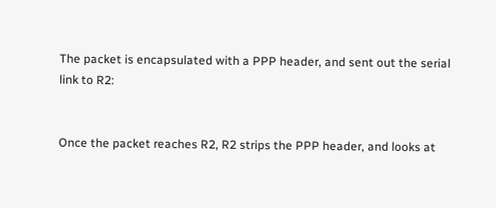The packet is encapsulated with a PPP header, and sent out the serial link to R2:


Once the packet reaches R2, R2 strips the PPP header, and looks at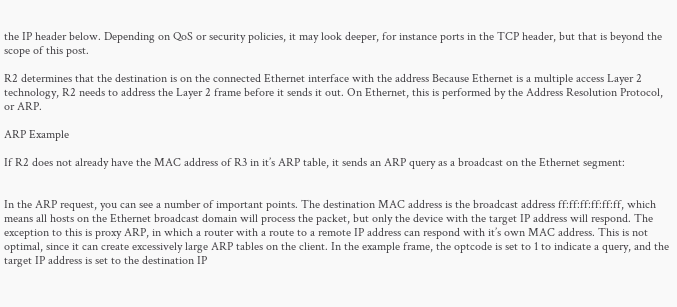the IP header below. Depending on QoS or security policies, it may look deeper, for instance ports in the TCP header, but that is beyond the scope of this post.

R2 determines that the destination is on the connected Ethernet interface with the address Because Ethernet is a multiple access Layer 2 technology, R2 needs to address the Layer 2 frame before it sends it out. On Ethernet, this is performed by the Address Resolution Protocol, or ARP.

ARP Example

If R2 does not already have the MAC address of R3 in it’s ARP table, it sends an ARP query as a broadcast on the Ethernet segment:


In the ARP request, you can see a number of important points. The destination MAC address is the broadcast address ff:ff:ff:ff:ff:ff, which means all hosts on the Ethernet broadcast domain will process the packet, but only the device with the target IP address will respond. The exception to this is proxy ARP, in which a router with a route to a remote IP address can respond with it’s own MAC address. This is not optimal, since it can create excessively large ARP tables on the client. In the example frame, the optcode is set to 1 to indicate a query, and the target IP address is set to the destination IP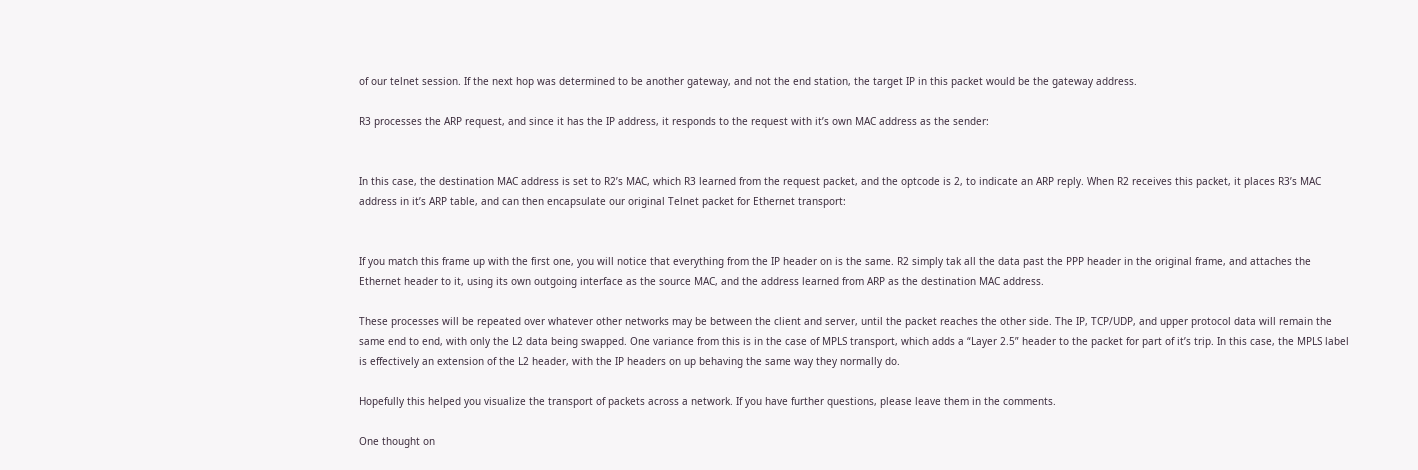of our telnet session. If the next hop was determined to be another gateway, and not the end station, the target IP in this packet would be the gateway address.

R3 processes the ARP request, and since it has the IP address, it responds to the request with it’s own MAC address as the sender:


In this case, the destination MAC address is set to R2’s MAC, which R3 learned from the request packet, and the optcode is 2, to indicate an ARP reply. When R2 receives this packet, it places R3’s MAC address in it’s ARP table, and can then encapsulate our original Telnet packet for Ethernet transport:


If you match this frame up with the first one, you will notice that everything from the IP header on is the same. R2 simply tak all the data past the PPP header in the original frame, and attaches the Ethernet header to it, using its own outgoing interface as the source MAC, and the address learned from ARP as the destination MAC address.

These processes will be repeated over whatever other networks may be between the client and server, until the packet reaches the other side. The IP, TCP/UDP, and upper protocol data will remain the same end to end, with only the L2 data being swapped. One variance from this is in the case of MPLS transport, which adds a “Layer 2.5” header to the packet for part of it’s trip. In this case, the MPLS label is effectively an extension of the L2 header, with the IP headers on up behaving the same way they normally do.

Hopefully this helped you visualize the transport of packets across a network. If you have further questions, please leave them in the comments.

One thought on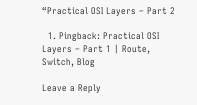“Practical OSI Layers – Part 2

  1. Pingback: Practical OSI Layers – Part 1 | Route, Switch, Blog

Leave a Reply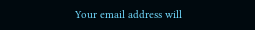Your email address will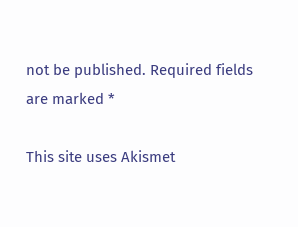not be published. Required fields are marked *

This site uses Akismet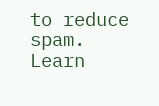to reduce spam. Learn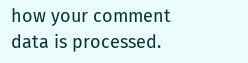how your comment data is processed.